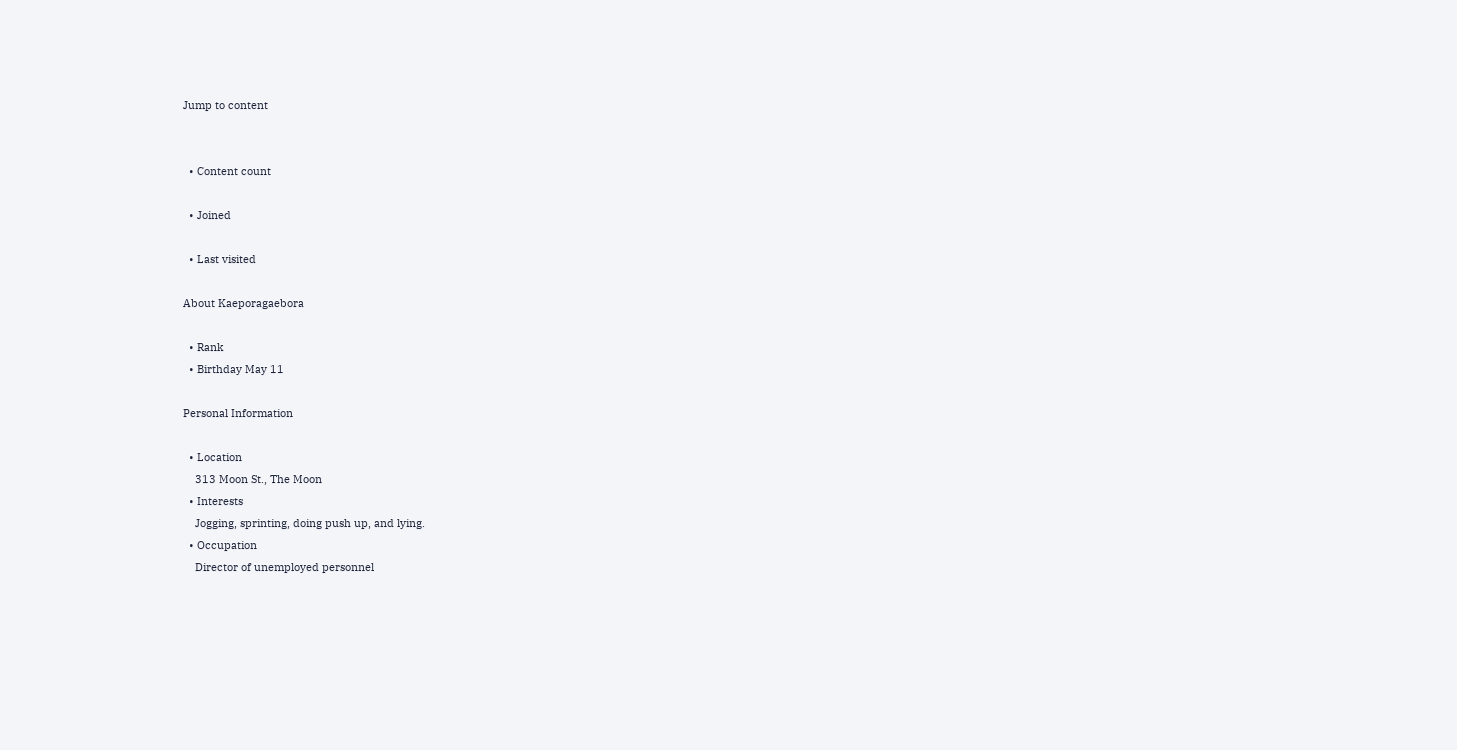Jump to content


  • Content count

  • Joined

  • Last visited

About Kaeporagaebora

  • Rank
  • Birthday May 11

Personal Information

  • Location
    313 Moon St., The Moon
  • Interests
    Jogging, sprinting, doing push up, and lying.
  • Occupation
    Director of unemployed personnel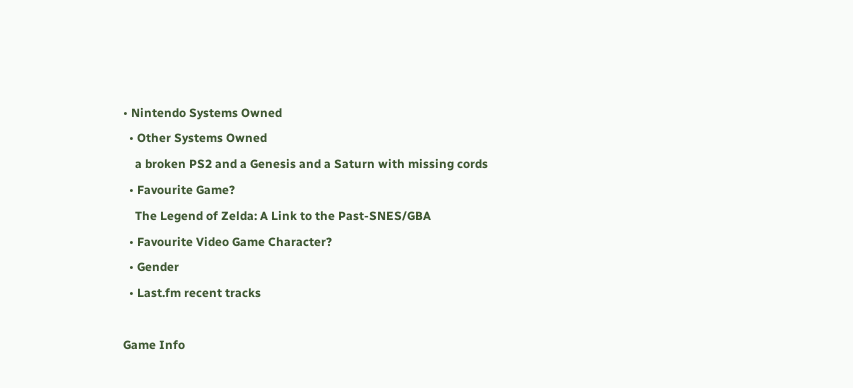• Nintendo Systems Owned
  • Other Systems Owned
    a broken PS2 and a Genesis and a Saturn with missing cords
  • Favourite Game?
    The Legend of Zelda: A Link to the Past-SNES/GBA
  • Favourite Video Game Character?
  • Gender
  • Last.fm recent tracks

Game Info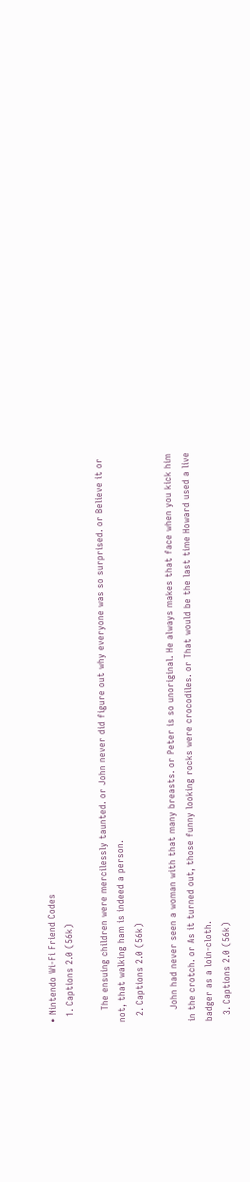• Nintendo Wi-Fi Friend Codes
  1. Captions 2.0 (56k)

    The ensuing children were mercilessly taunted. or John never did figure out why everyone was so surprised. or Believe it or not, that walking ham is indeed a person.
  2. Captions 2.0 (56k)

    John had never seen a woman with that many breasts. or Peter is so unoriginal. He always makes that face when you kick him in the crotch. or As it turned out, those funny looking rocks were crocodiles. or That would be the last time Howard used a live badger as a loin-cloth.
  3. Captions 2.0 (56k)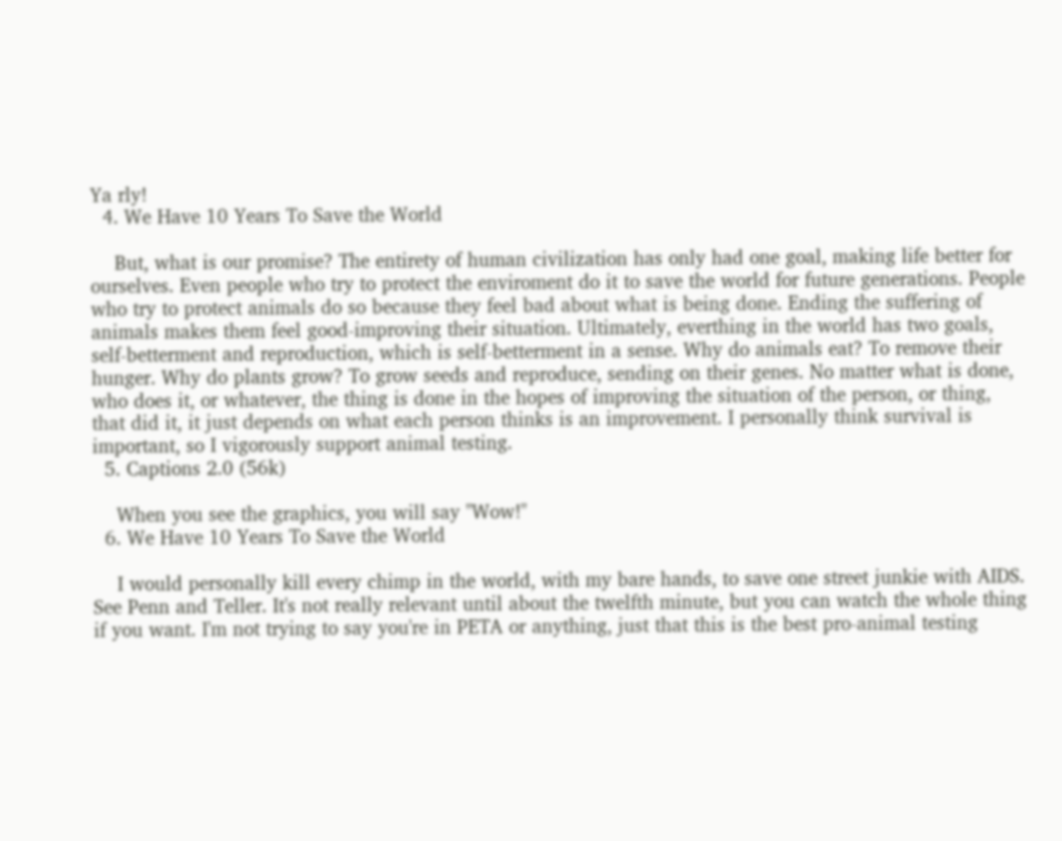Ya rly!
  4. We Have 10 Years To Save the World

    But, what is our promise? The entirety of human civilization has only had one goal, making life better for ourselves. Even people who try to protect the enviroment do it to save the world for future generations. People who try to protect animals do so because they feel bad about what is being done. Ending the suffering of animals makes them feel good-improving their situation. Ultimately, everthing in the world has two goals, self-betterment and reproduction, which is self-betterment in a sense. Why do animals eat? To remove their hunger. Why do plants grow? To grow seeds and reproduce, sending on their genes. No matter what is done, who does it, or whatever, the thing is done in the hopes of improving the situation of the person, or thing, that did it, it just depends on what each person thinks is an improvement. I personally think survival is important, so I vigorously support animal testing.
  5. Captions 2.0 (56k)

    When you see the graphics, you will say "Wow!"
  6. We Have 10 Years To Save the World

    I would personally kill every chimp in the world, with my bare hands, to save one street junkie with AIDS. See Penn and Teller. It's not really relevant until about the twelfth minute, but you can watch the whole thing if you want. I'm not trying to say you're in PETA or anything, just that this is the best pro-animal testing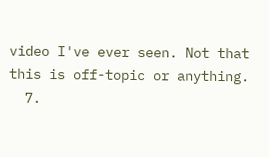video I've ever seen. Not that this is off-topic or anything.
  7.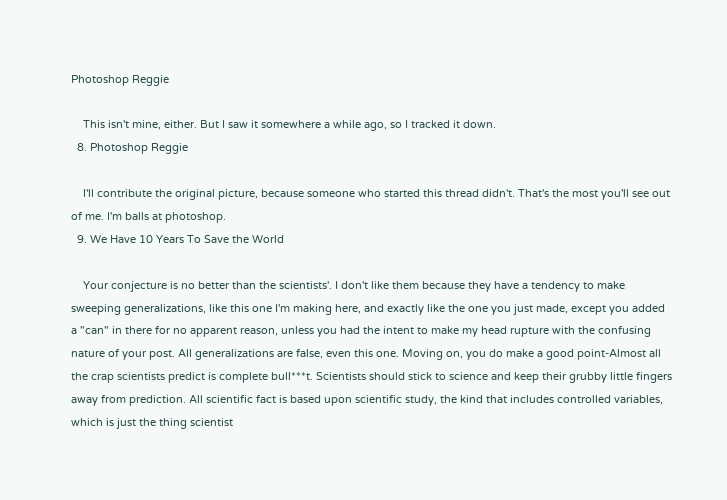Photoshop Reggie

    This isn't mine, either. But I saw it somewhere a while ago, so I tracked it down.
  8. Photoshop Reggie

    I'll contribute the original picture, because someone who started this thread didn't. That's the most you'll see out of me. I'm balls at photoshop.
  9. We Have 10 Years To Save the World

    Your conjecture is no better than the scientists'. I don't like them because they have a tendency to make sweeping generalizations, like this one I'm making here, and exactly like the one you just made, except you added a "can" in there for no apparent reason, unless you had the intent to make my head rupture with the confusing nature of your post. All generalizations are false, even this one. Moving on, you do make a good point-Almost all the crap scientists predict is complete bull***t. Scientists should stick to science and keep their grubby little fingers away from prediction. All scientific fact is based upon scientific study, the kind that includes controlled variables, which is just the thing scientist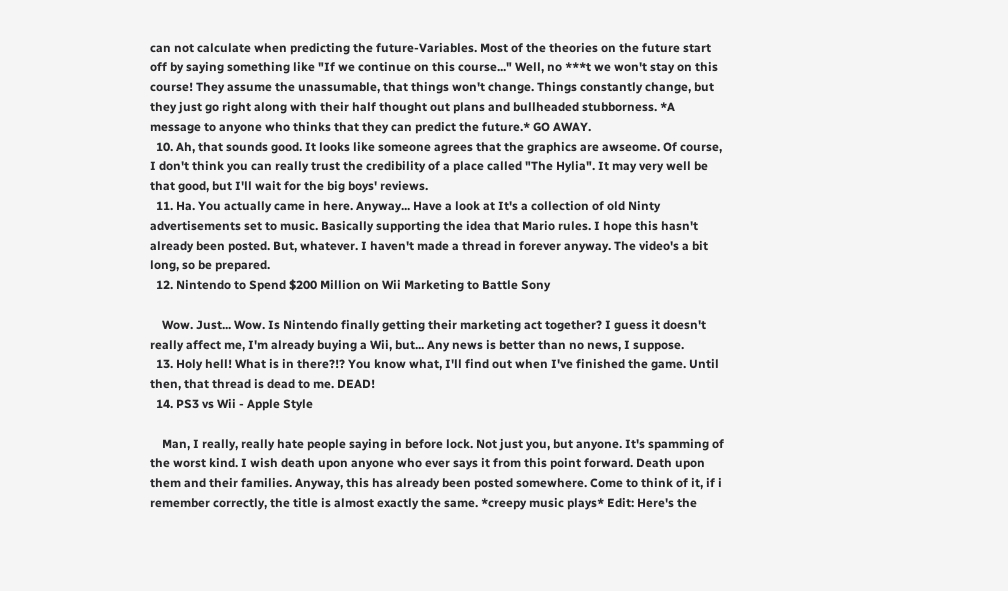can not calculate when predicting the future-Variables. Most of the theories on the future start off by saying something like "If we continue on this course..." Well, no ***t we won't stay on this course! They assume the unassumable, that things won't change. Things constantly change, but they just go right along with their half thought out plans and bullheaded stubborness. *A message to anyone who thinks that they can predict the future.* GO AWAY.
  10. Ah, that sounds good. It looks like someone agrees that the graphics are awseome. Of course, I don't think you can really trust the credibility of a place called "The Hylia". It may very well be that good, but I'll wait for the big boys' reviews.
  11. Ha. You actually came in here. Anyway... Have a look at It's a collection of old Ninty advertisements set to music. Basically supporting the idea that Mario rules. I hope this hasn't already been posted. But, whatever. I haven't made a thread in forever anyway. The video's a bit long, so be prepared.
  12. Nintendo to Spend $200 Million on Wii Marketing to Battle Sony

    Wow. Just... Wow. Is Nintendo finally getting their marketing act together? I guess it doesn't really affect me, I'm already buying a Wii, but... Any news is better than no news, I suppose.
  13. Holy hell! What is in there?!? You know what, I'll find out when I've finished the game. Until then, that thread is dead to me. DEAD!
  14. PS3 vs Wii - Apple Style

    Man, I really, really hate people saying in before lock. Not just you, but anyone. It's spamming of the worst kind. I wish death upon anyone who ever says it from this point forward. Death upon them and their families. Anyway, this has already been posted somewhere. Come to think of it, if i remember correctly, the title is almost exactly the same. *creepy music plays* Edit: Here's the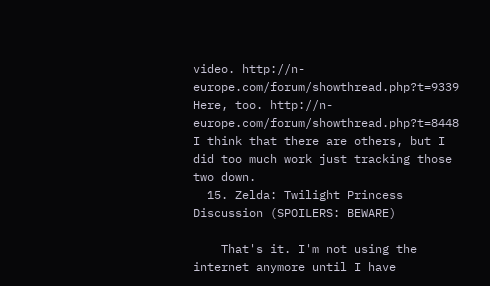video. http://n-europe.com/forum/showthread.php?t=9339 Here, too. http://n-europe.com/forum/showthread.php?t=8448 I think that there are others, but I did too much work just tracking those two down.
  15. Zelda: Twilight Princess Discussion (SPOILERS: BEWARE)

    That's it. I'm not using the internet anymore until I have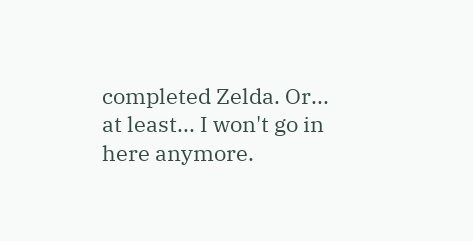completed Zelda. Or... at least... I won't go in here anymore.